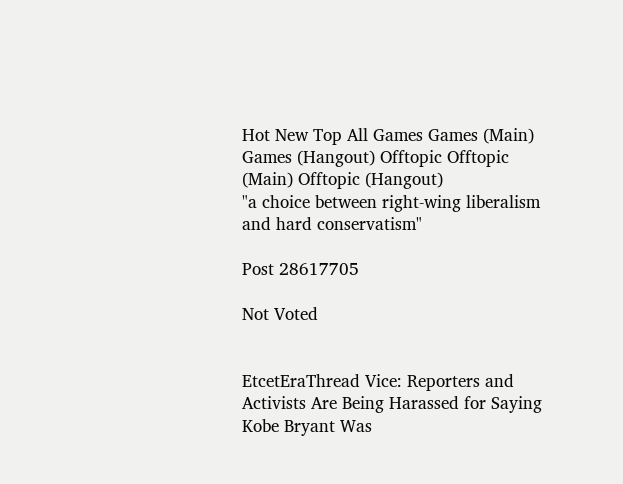Hot New Top All Games Games (Main) Games (Hangout) Offtopic Offtopic (Main) Offtopic (Hangout)
"a choice between right-wing liberalism and hard conservatism"

Post 28617705

Not Voted


EtcetEraThread Vice: Reporters and Activists Are Being Harassed for Saying Kobe Bryant Was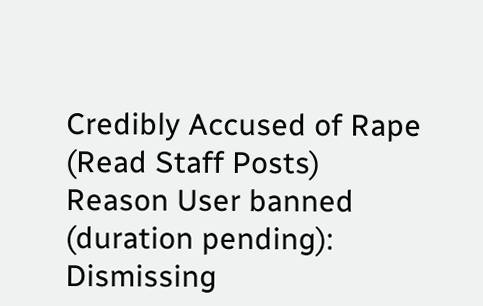Credibly Accused of Rape (Read Staff Posts)
Reason User banned (duration pending): Dismissing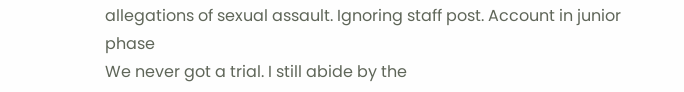allegations of sexual assault. Ignoring staff post. Account in junior phase
We never got a trial. I still abide by the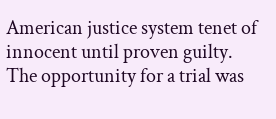American justice system tenet of innocent until proven guilty. The opportunity for a trial was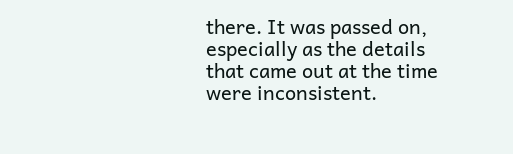there. It was passed on, especially as the details that came out at the time were inconsistent.